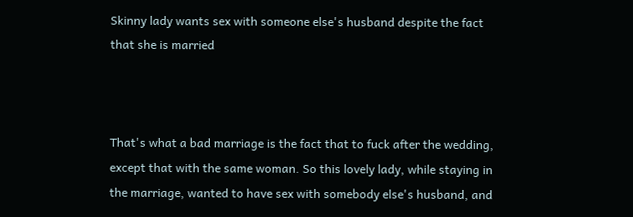Skinny lady wants sex with someone else's husband despite the fact that she is married



That's what a bad marriage is the fact that to fuck after the wedding, except that with the same woman. So this lovely lady, while staying in the marriage, wanted to have sex with somebody else's husband, and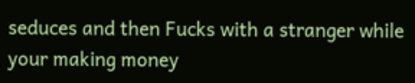seduces and then Fucks with a stranger while your making money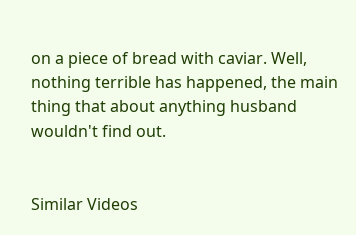on a piece of bread with caviar. Well, nothing terrible has happened, the main thing that about anything husband wouldn't find out.


Similar Videos